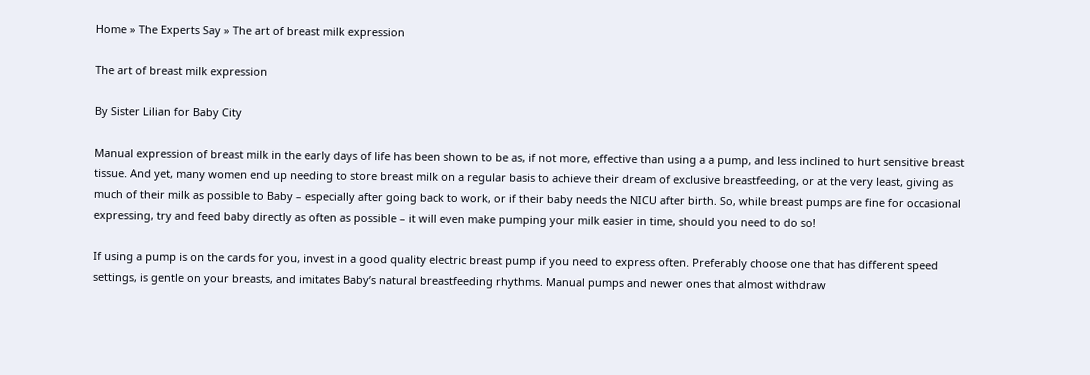Home » The Experts Say » The art of breast milk expression

The art of breast milk expression

By Sister Lilian for Baby City

Manual expression of breast milk in the early days of life has been shown to be as, if not more, effective than using a a pump, and less inclined to hurt sensitive breast tissue. And yet, many women end up needing to store breast milk on a regular basis to achieve their dream of exclusive breastfeeding, or at the very least, giving as much of their milk as possible to Baby – especially after going back to work, or if their baby needs the NICU after birth. So, while breast pumps are fine for occasional expressing, try and feed baby directly as often as possible – it will even make pumping your milk easier in time, should you need to do so!

If using a pump is on the cards for you, invest in a good quality electric breast pump if you need to express often. Preferably choose one that has different speed settings, is gentle on your breasts, and imitates Baby’s natural breastfeeding rhythms. Manual pumps and newer ones that almost withdraw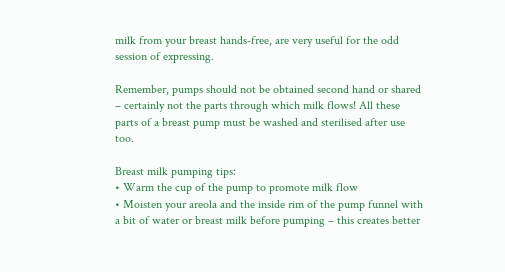milk from your breast hands-free, are very useful for the odd session of expressing.

Remember, pumps should not be obtained second hand or shared – certainly not the parts through which milk flows! All these parts of a breast pump must be washed and sterilised after use too.

Breast milk pumping tips:
• Warm the cup of the pump to promote milk flow
• Moisten your areola and the inside rim of the pump funnel with a bit of water or breast milk before pumping – this creates better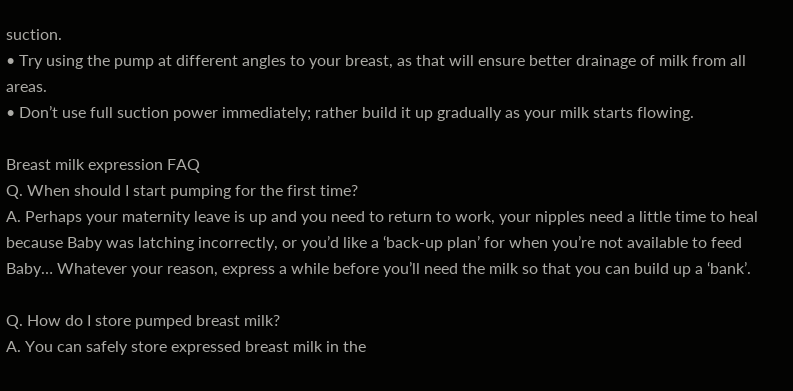suction.
• Try using the pump at different angles to your breast, as that will ensure better drainage of milk from all areas.
• Don’t use full suction power immediately; rather build it up gradually as your milk starts flowing.

Breast milk expression FAQ
Q. When should I start pumping for the first time?
A. Perhaps your maternity leave is up and you need to return to work, your nipples need a little time to heal because Baby was latching incorrectly, or you’d like a ‘back-up plan’ for when you’re not available to feed Baby… Whatever your reason, express a while before you’ll need the milk so that you can build up a ‘bank’.

Q. How do I store pumped breast milk?
A. You can safely store expressed breast milk in the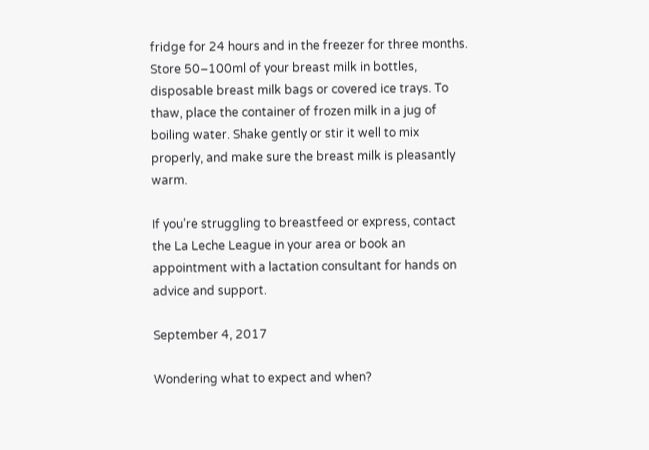fridge for 24 hours and in the freezer for three months. Store 50–100ml of your breast milk in bottles, disposable breast milk bags or covered ice trays. To thaw, place the container of frozen milk in a jug of boiling water. Shake gently or stir it well to mix properly, and make sure the breast milk is pleasantly warm.

If you’re struggling to breastfeed or express, contact the La Leche League in your area or book an appointment with a lactation consultant for hands on advice and support.

September 4, 2017

Wondering what to expect and when?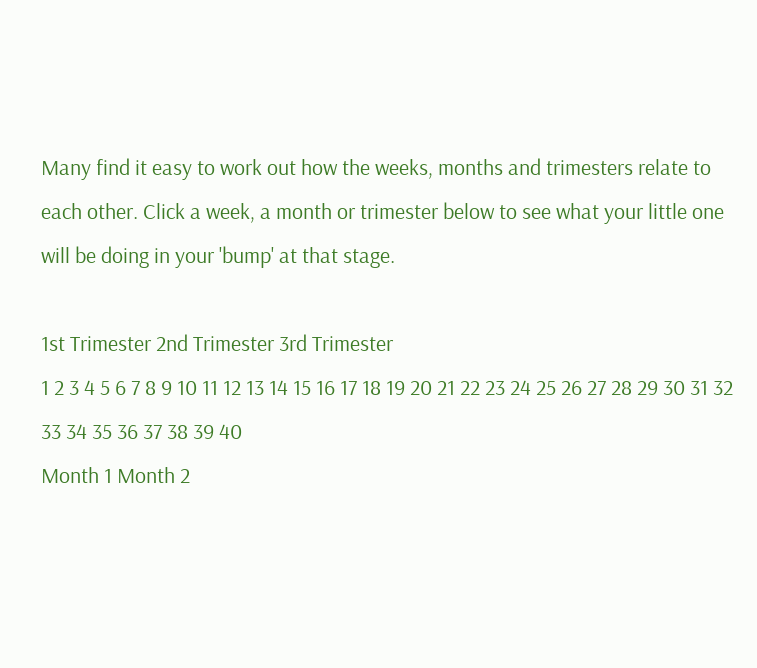Many find it easy to work out how the weeks, months and trimesters relate to each other. Click a week, a month or trimester below to see what your little one will be doing in your 'bump' at that stage.

1st Trimester 2nd Trimester 3rd Trimester
1 2 3 4 5 6 7 8 9 10 11 12 13 14 15 16 17 18 19 20 21 22 23 24 25 26 27 28 29 30 31 32 33 34 35 36 37 38 39 40
Month 1 Month 2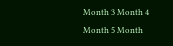Month 3 Month 4 Month 5 Month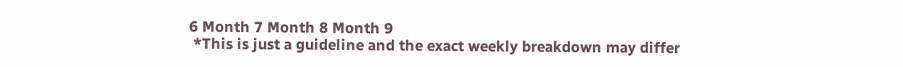6 Month 7 Month 8 Month 9
 *This is just a guideline and the exact weekly breakdown may differ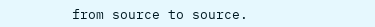from source to source.